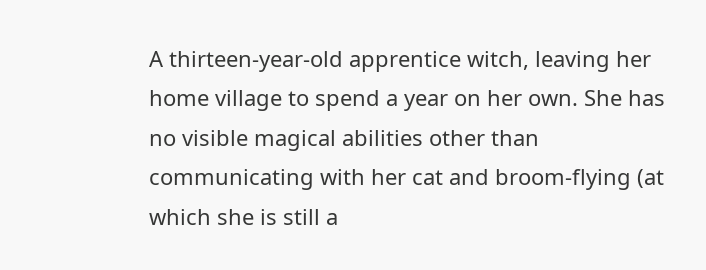A thirteen-year-old apprentice witch, leaving her home village to spend a year on her own. She has no visible magical abilities other than communicating with her cat and broom-flying (at which she is still a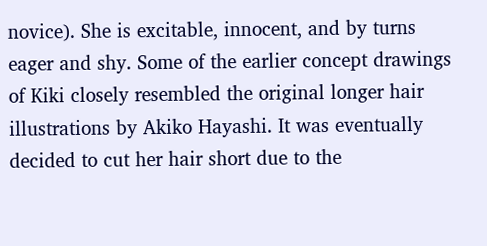novice). She is excitable, innocent, and by turns eager and shy. Some of the earlier concept drawings of Kiki closely resembled the original longer hair illustrations by Akiko Hayashi. It was eventually decided to cut her hair short due to the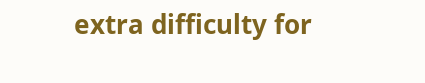extra difficulty for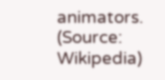animators. (Source: Wikipedia)